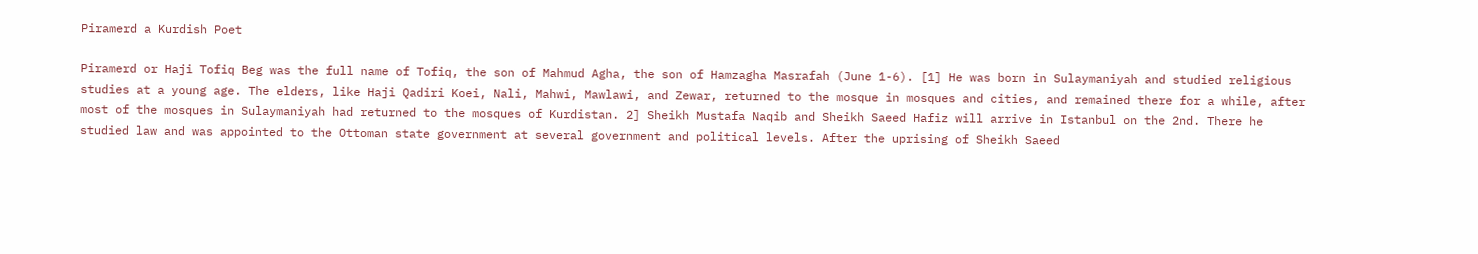Piramerd a Kurdish Poet

Piramerd or Haji Tofiq Beg was the full name of Tofiq, the son of Mahmud Agha, the son of Hamzagha Masrafah (June 1-6). [1] He was born in Sulaymaniyah and studied religious studies at a young age. The elders, like Haji Qadiri Koei, Nali, Mahwi, Mawlawi, and Zewar, returned to the mosque in mosques and cities, and remained there for a while, after most of the mosques in Sulaymaniyah had returned to the mosques of Kurdistan. 2] Sheikh Mustafa Naqib and Sheikh Saeed Hafiz will arrive in Istanbul on the 2nd. There he studied law and was appointed to the Ottoman state government at several government and political levels. After the uprising of Sheikh Saeed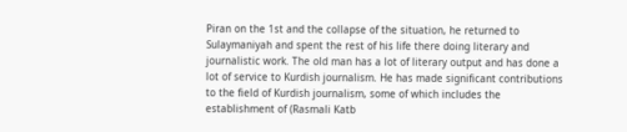Piran on the 1st and the collapse of the situation, he returned to Sulaymaniyah and spent the rest of his life there doing literary and journalistic work. The old man has a lot of literary output and has done a lot of service to Kurdish journalism. He has made significant contributions to the field of Kurdish journalism, some of which includes the establishment of (Rasmali Katb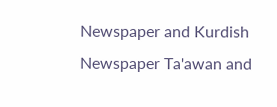Newspaper and Kurdish Newspaper Ta'awan and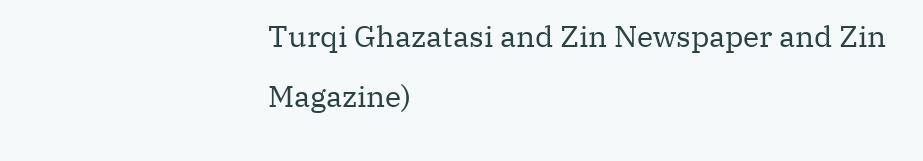Turqi Ghazatasi and Zin Newspaper and Zin Magazine)